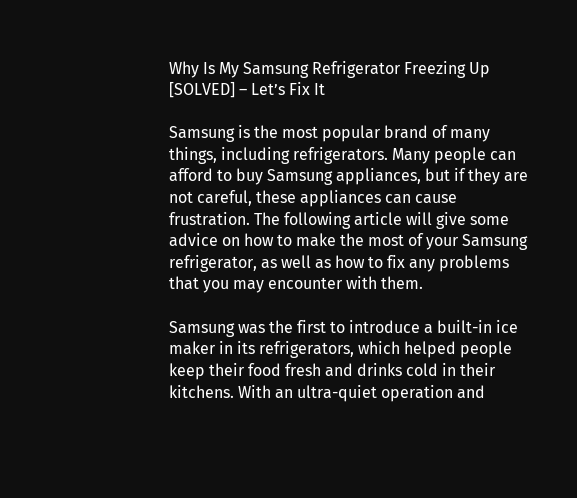Why Is My Samsung Refrigerator Freezing Up [SOLVED] – Let’s Fix It

Samsung is the most popular brand of many things, including refrigerators. Many people can afford to buy Samsung appliances, but if they are not careful, these appliances can cause frustration. The following article will give some advice on how to make the most of your Samsung refrigerator, as well as how to fix any problems that you may encounter with them.

Samsung was the first to introduce a built-in ice maker in its refrigerators, which helped people keep their food fresh and drinks cold in their kitchens. With an ultra-quiet operation and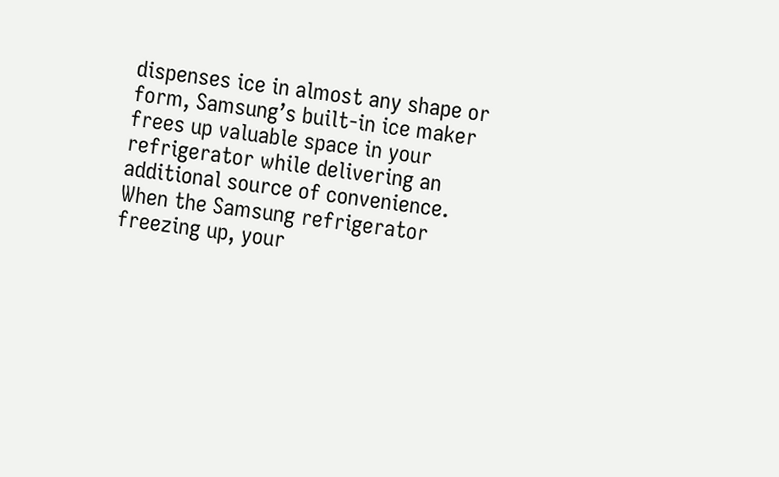dispenses ice in almost any shape or form, Samsung’s built-in ice maker frees up valuable space in your refrigerator while delivering an additional source of convenience. When the Samsung refrigerator freezing up, your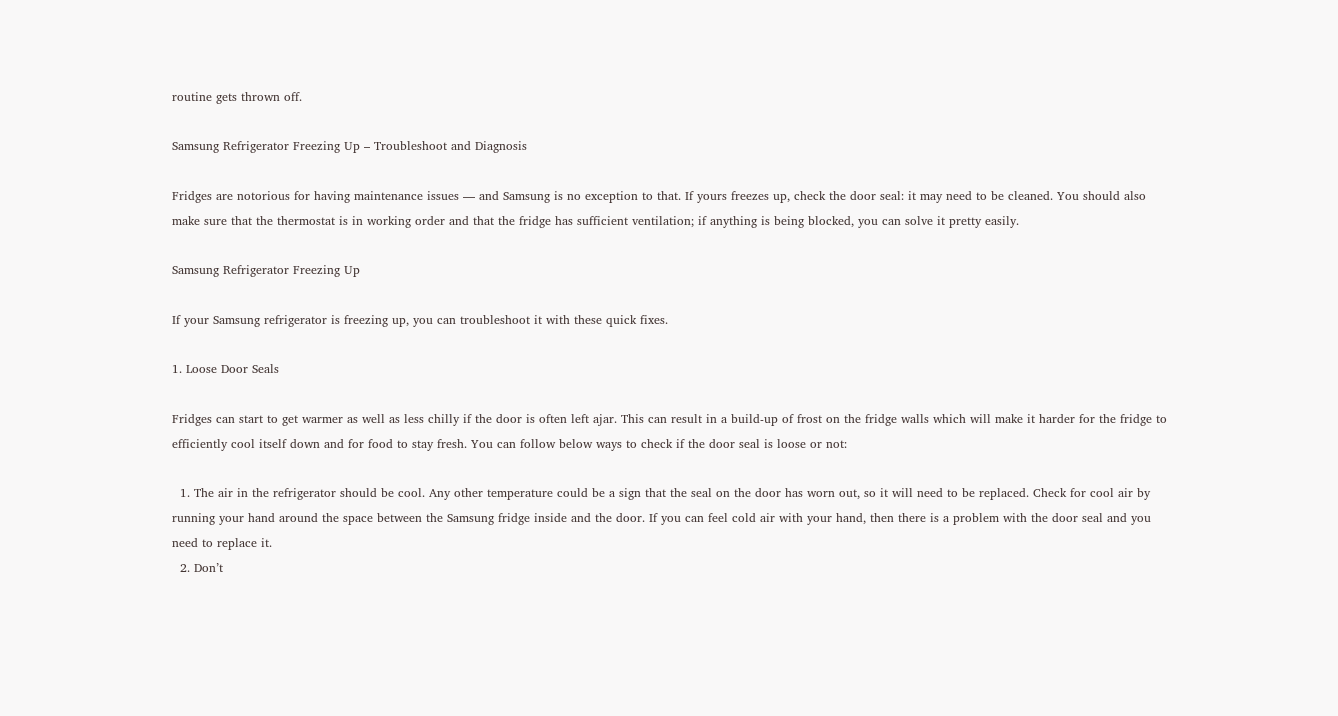routine gets thrown off.

Samsung Refrigerator Freezing Up – Troubleshoot and Diagnosis

Fridges are notorious for having maintenance issues — and Samsung is no exception to that. If yours freezes up, check the door seal: it may need to be cleaned. You should also make sure that the thermostat is in working order and that the fridge has sufficient ventilation; if anything is being blocked, you can solve it pretty easily.

Samsung Refrigerator Freezing Up

If your Samsung refrigerator is freezing up, you can troubleshoot it with these quick fixes.

1. Loose Door Seals

Fridges can start to get warmer as well as less chilly if the door is often left ajar. This can result in a build-up of frost on the fridge walls which will make it harder for the fridge to efficiently cool itself down and for food to stay fresh. You can follow below ways to check if the door seal is loose or not:

  1. The air in the refrigerator should be cool. Any other temperature could be a sign that the seal on the door has worn out, so it will need to be replaced. Check for cool air by running your hand around the space between the Samsung fridge inside and the door. If you can feel cold air with your hand, then there is a problem with the door seal and you need to replace it.
  2. Don’t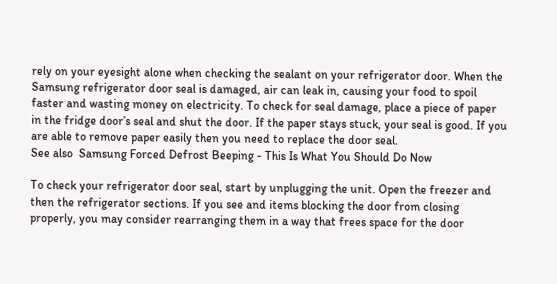rely on your eyesight alone when checking the sealant on your refrigerator door. When the Samsung refrigerator door seal is damaged, air can leak in, causing your food to spoil faster and wasting money on electricity. To check for seal damage, place a piece of paper in the fridge door’s seal and shut the door. If the paper stays stuck, your seal is good. If you are able to remove paper easily then you need to replace the door seal.
See also  Samsung Forced Defrost Beeping - This Is What You Should Do Now

To check your refrigerator door seal, start by unplugging the unit. Open the freezer and then the refrigerator sections. If you see and items blocking the door from closing properly, you may consider rearranging them in a way that frees space for the door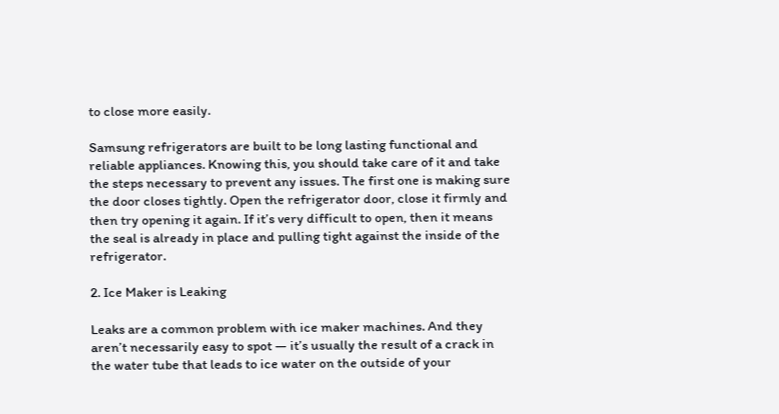to close more easily.

Samsung refrigerators are built to be long lasting functional and reliable appliances. Knowing this, you should take care of it and take the steps necessary to prevent any issues. The first one is making sure the door closes tightly. Open the refrigerator door, close it firmly and then try opening it again. If it’s very difficult to open, then it means the seal is already in place and pulling tight against the inside of the refrigerator.

2. Ice Maker is Leaking

Leaks are a common problem with ice maker machines. And they aren’t necessarily easy to spot — it’s usually the result of a crack in the water tube that leads to ice water on the outside of your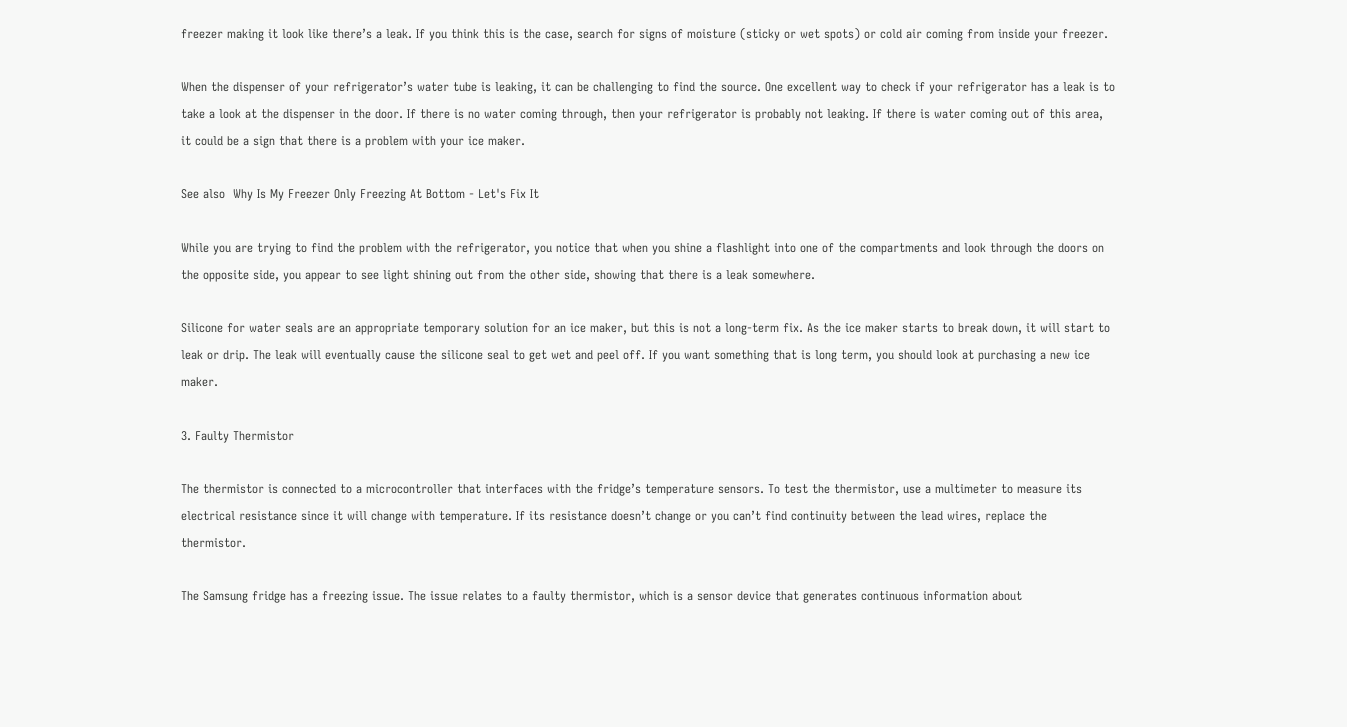freezer making it look like there’s a leak. If you think this is the case, search for signs of moisture (sticky or wet spots) or cold air coming from inside your freezer.

When the dispenser of your refrigerator’s water tube is leaking, it can be challenging to find the source. One excellent way to check if your refrigerator has a leak is to take a look at the dispenser in the door. If there is no water coming through, then your refrigerator is probably not leaking. If there is water coming out of this area, it could be a sign that there is a problem with your ice maker.

See also  Why Is My Freezer Only Freezing At Bottom - Let's Fix It

While you are trying to find the problem with the refrigerator, you notice that when you shine a flashlight into one of the compartments and look through the doors on the opposite side, you appear to see light shining out from the other side, showing that there is a leak somewhere.

Silicone for water seals are an appropriate temporary solution for an ice maker, but this is not a long-term fix. As the ice maker starts to break down, it will start to leak or drip. The leak will eventually cause the silicone seal to get wet and peel off. If you want something that is long term, you should look at purchasing a new ice maker.

3. Faulty Thermistor

The thermistor is connected to a microcontroller that interfaces with the fridge’s temperature sensors. To test the thermistor, use a multimeter to measure its electrical resistance since it will change with temperature. If its resistance doesn’t change or you can’t find continuity between the lead wires, replace the thermistor.

The Samsung fridge has a freezing issue. The issue relates to a faulty thermistor, which is a sensor device that generates continuous information about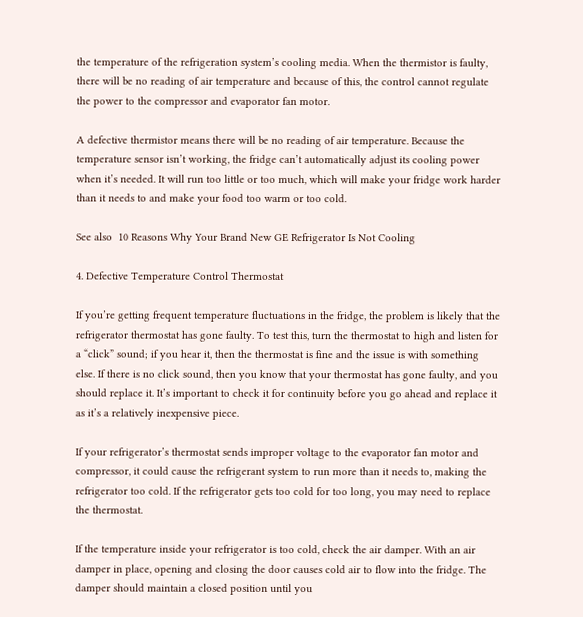the temperature of the refrigeration system’s cooling media. When the thermistor is faulty, there will be no reading of air temperature and because of this, the control cannot regulate the power to the compressor and evaporator fan motor.

A defective thermistor means there will be no reading of air temperature. Because the temperature sensor isn’t working, the fridge can’t automatically adjust its cooling power when it’s needed. It will run too little or too much, which will make your fridge work harder than it needs to and make your food too warm or too cold.

See also  10 Reasons Why Your Brand New GE Refrigerator Is Not Cooling

4. Defective Temperature Control Thermostat

If you’re getting frequent temperature fluctuations in the fridge, the problem is likely that the refrigerator thermostat has gone faulty. To test this, turn the thermostat to high and listen for a “click” sound; if you hear it, then the thermostat is fine and the issue is with something else. If there is no click sound, then you know that your thermostat has gone faulty, and you should replace it. It’s important to check it for continuity before you go ahead and replace it as it’s a relatively inexpensive piece.

If your refrigerator’s thermostat sends improper voltage to the evaporator fan motor and compressor, it could cause the refrigerant system to run more than it needs to, making the refrigerator too cold. If the refrigerator gets too cold for too long, you may need to replace the thermostat.

If the temperature inside your refrigerator is too cold, check the air damper. With an air damper in place, opening and closing the door causes cold air to flow into the fridge. The damper should maintain a closed position until you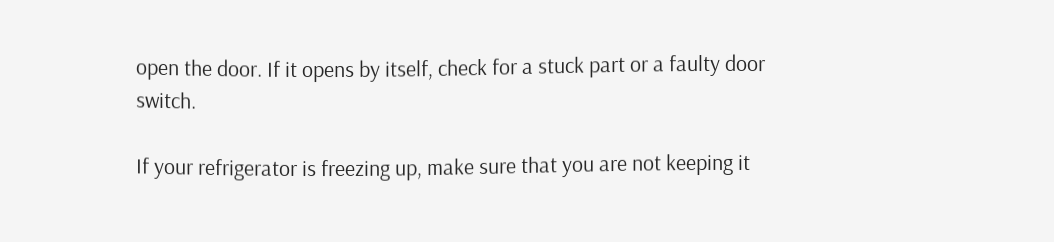open the door. If it opens by itself, check for a stuck part or a faulty door switch.

If your refrigerator is freezing up, make sure that you are not keeping it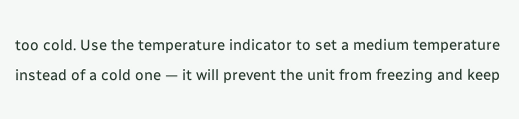too cold. Use the temperature indicator to set a medium temperature instead of a cold one — it will prevent the unit from freezing and keep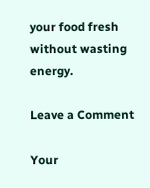your food fresh without wasting energy.

Leave a Comment

Your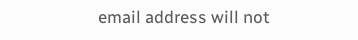email address will not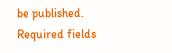be published. Required fields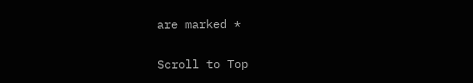are marked *

Scroll to Top